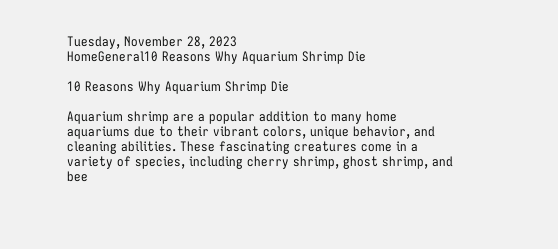Tuesday, November 28, 2023
HomeGeneral10 Reasons Why Aquarium Shrimp Die

10 Reasons Why Aquarium Shrimp Die

Aquarium shrimp are a popular addition to many home aquariums due to their vibrant colors, unique behavior, and cleaning abilities. These fascinating creatures come in a variety of species, including cherry shrimp, ghost shrimp, and bee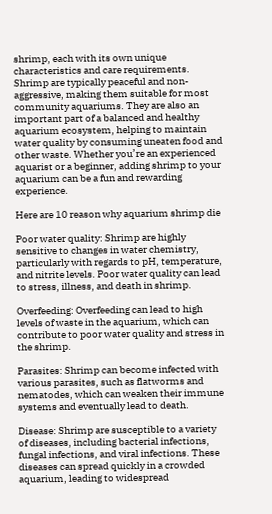shrimp, each with its own unique characteristics and care requirements. Shrimp are typically peaceful and non-aggressive, making them suitable for most community aquariums. They are also an important part of a balanced and healthy aquarium ecosystem, helping to maintain water quality by consuming uneaten food and other waste. Whether you’re an experienced aquarist or a beginner, adding shrimp to your aquarium can be a fun and rewarding experience.

Here are 10 reason why aquarium shrimp die

Poor water quality: Shrimp are highly sensitive to changes in water chemistry, particularly with regards to pH, temperature, and nitrite levels. Poor water quality can lead to stress, illness, and death in shrimp.

Overfeeding: Overfeeding can lead to high levels of waste in the aquarium, which can contribute to poor water quality and stress in the shrimp.

Parasites: Shrimp can become infected with various parasites, such as flatworms and nematodes, which can weaken their immune systems and eventually lead to death.

Disease: Shrimp are susceptible to a variety of diseases, including bacterial infections, fungal infections, and viral infections. These diseases can spread quickly in a crowded aquarium, leading to widespread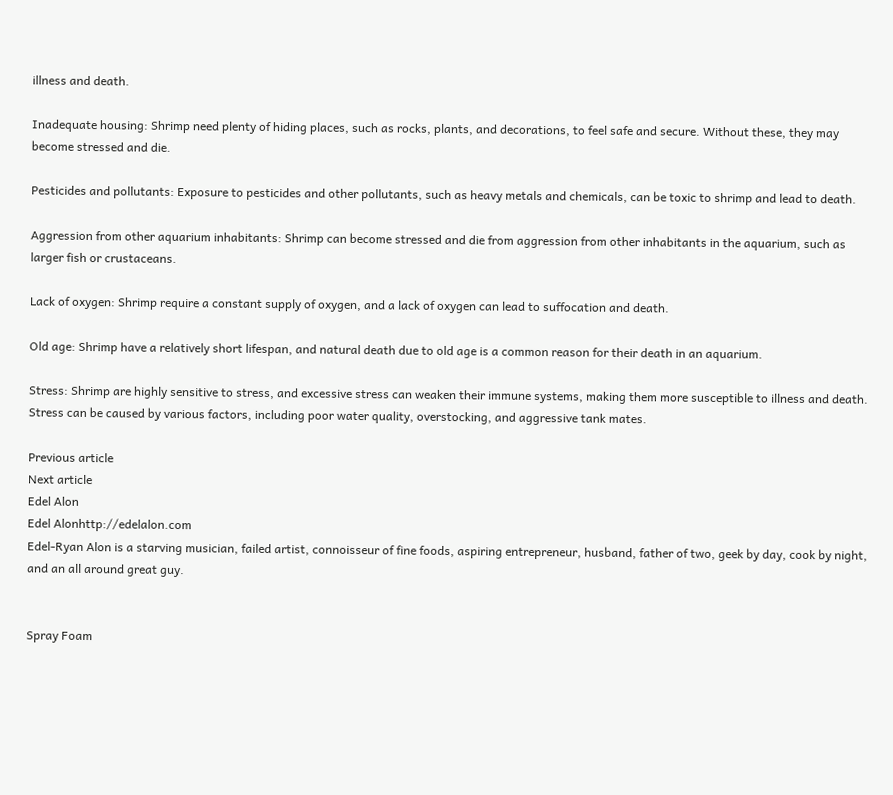illness and death.

Inadequate housing: Shrimp need plenty of hiding places, such as rocks, plants, and decorations, to feel safe and secure. Without these, they may become stressed and die.

Pesticides and pollutants: Exposure to pesticides and other pollutants, such as heavy metals and chemicals, can be toxic to shrimp and lead to death.

Aggression from other aquarium inhabitants: Shrimp can become stressed and die from aggression from other inhabitants in the aquarium, such as larger fish or crustaceans.

Lack of oxygen: Shrimp require a constant supply of oxygen, and a lack of oxygen can lead to suffocation and death.

Old age: Shrimp have a relatively short lifespan, and natural death due to old age is a common reason for their death in an aquarium.

Stress: Shrimp are highly sensitive to stress, and excessive stress can weaken their immune systems, making them more susceptible to illness and death. Stress can be caused by various factors, including poor water quality, overstocking, and aggressive tank mates.

Previous article
Next article
Edel Alon
Edel Alonhttp://edelalon.com
Edel-Ryan Alon is a starving musician, failed artist, connoisseur of fine foods, aspiring entrepreneur, husband, father of two, geek by day, cook by night, and an all around great guy.


Spray Foam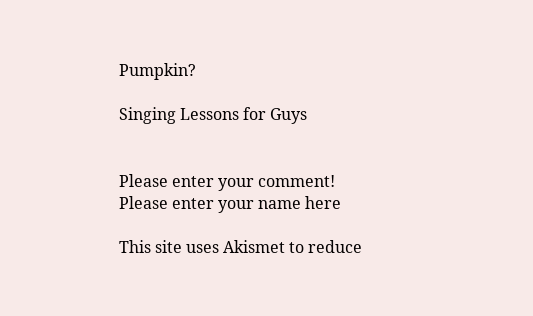Pumpkin?

Singing Lessons for Guys


Please enter your comment!
Please enter your name here

This site uses Akismet to reduce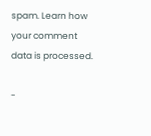spam. Learn how your comment data is processed.

-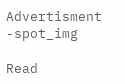Advertisment -spot_img

Read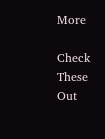More

Check These Out